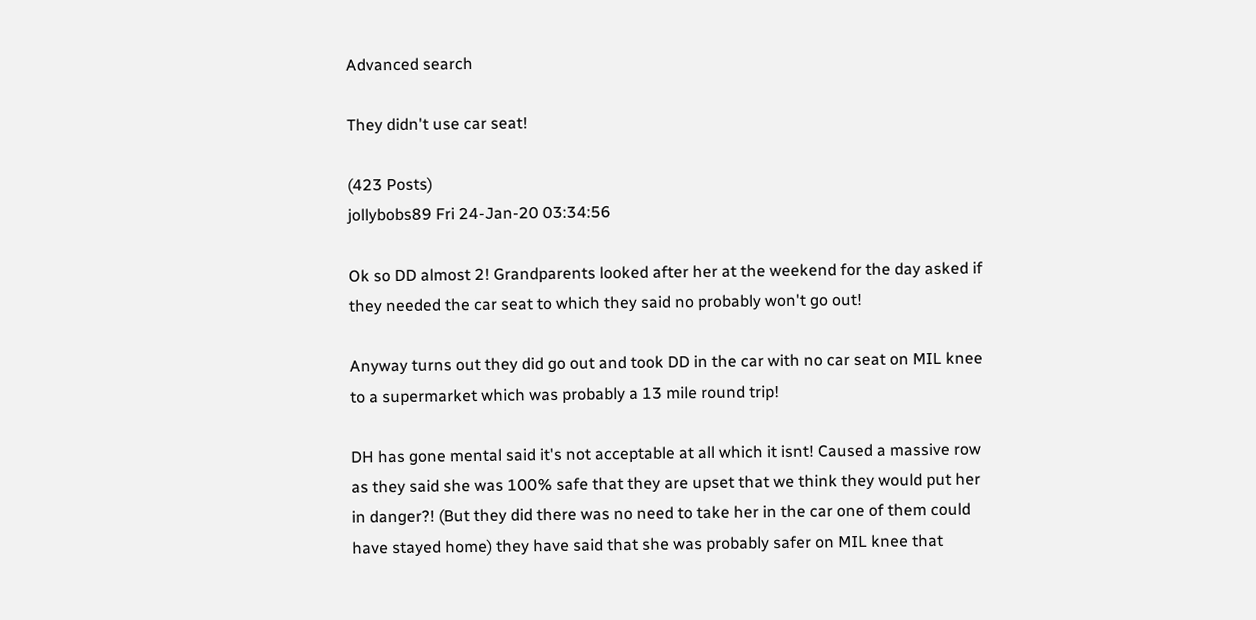Advanced search

They didn't use car seat!

(423 Posts)
jollybobs89 Fri 24-Jan-20 03:34:56

Ok so DD almost 2! Grandparents looked after her at the weekend for the day asked if they needed the car seat to which they said no probably won't go out!

Anyway turns out they did go out and took DD in the car with no car seat on MIL knee to a supermarket which was probably a 13 mile round trip!

DH has gone mental said it's not acceptable at all which it isnt! Caused a massive row as they said she was 100% safe that they are upset that we think they would put her in danger?! (But they did there was no need to take her in the car one of them could have stayed home) they have said that she was probably safer on MIL knee that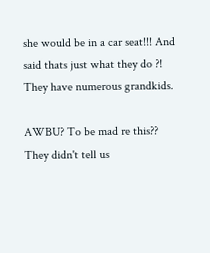she would be in a car seat!!! And said thats just what they do ?! They have numerous grandkids.

AWBU? To be mad re this?? They didn't tell us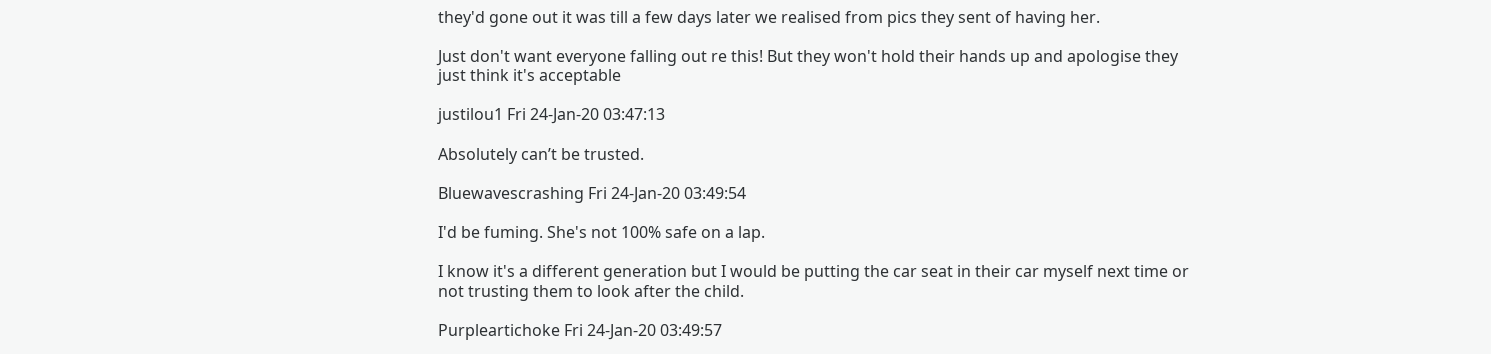they'd gone out it was till a few days later we realised from pics they sent of having her.

Just don't want everyone falling out re this! But they won't hold their hands up and apologise they just think it's acceptable

justilou1 Fri 24-Jan-20 03:47:13

Absolutely can’t be trusted.

Bluewavescrashing Fri 24-Jan-20 03:49:54

I'd be fuming. She's not 100% safe on a lap.

I know it's a different generation but I would be putting the car seat in their car myself next time or not trusting them to look after the child.

Purpleartichoke Fri 24-Jan-20 03:49:57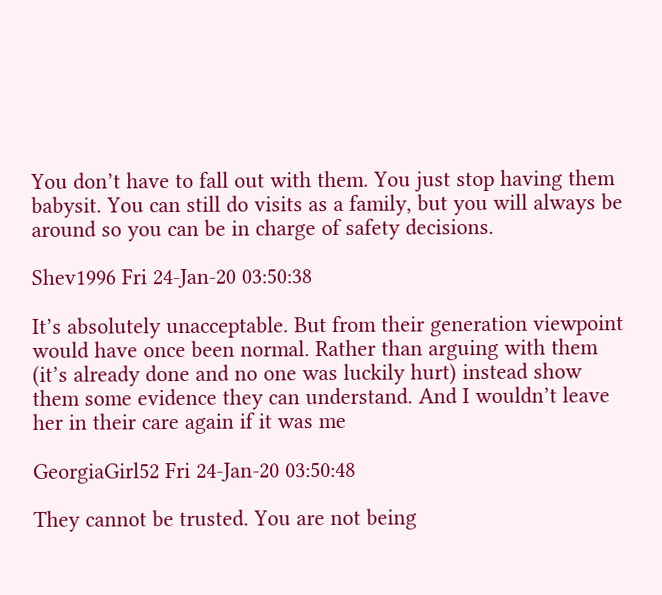You don’t have to fall out with them. You just stop having them babysit. You can still do visits as a family, but you will always be around so you can be in charge of safety decisions.

Shev1996 Fri 24-Jan-20 03:50:38

It’s absolutely unacceptable. But from their generation viewpoint would have once been normal. Rather than arguing with them (it’s already done and no one was luckily hurt) instead show them some evidence they can understand. And I wouldn’t leave her in their care again if it was me

GeorgiaGirl52 Fri 24-Jan-20 03:50:48

They cannot be trusted. You are not being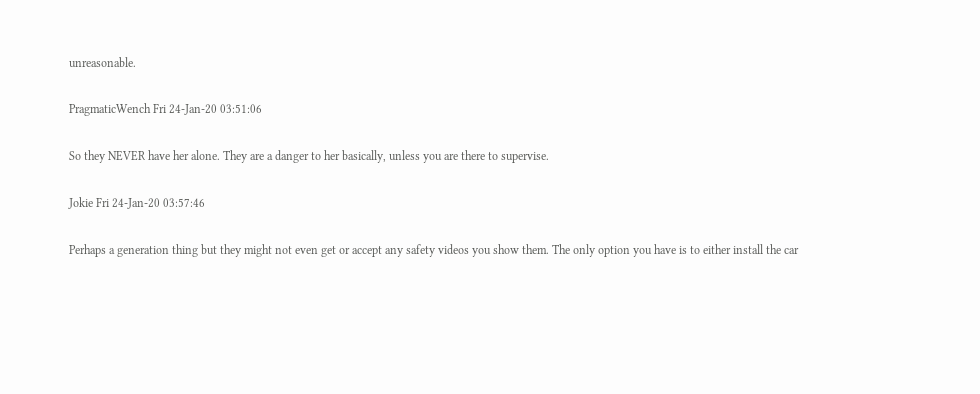unreasonable.

PragmaticWench Fri 24-Jan-20 03:51:06

So they NEVER have her alone. They are a danger to her basically, unless you are there to supervise.

Jokie Fri 24-Jan-20 03:57:46

Perhaps a generation thing but they might not even get or accept any safety videos you show them. The only option you have is to either install the car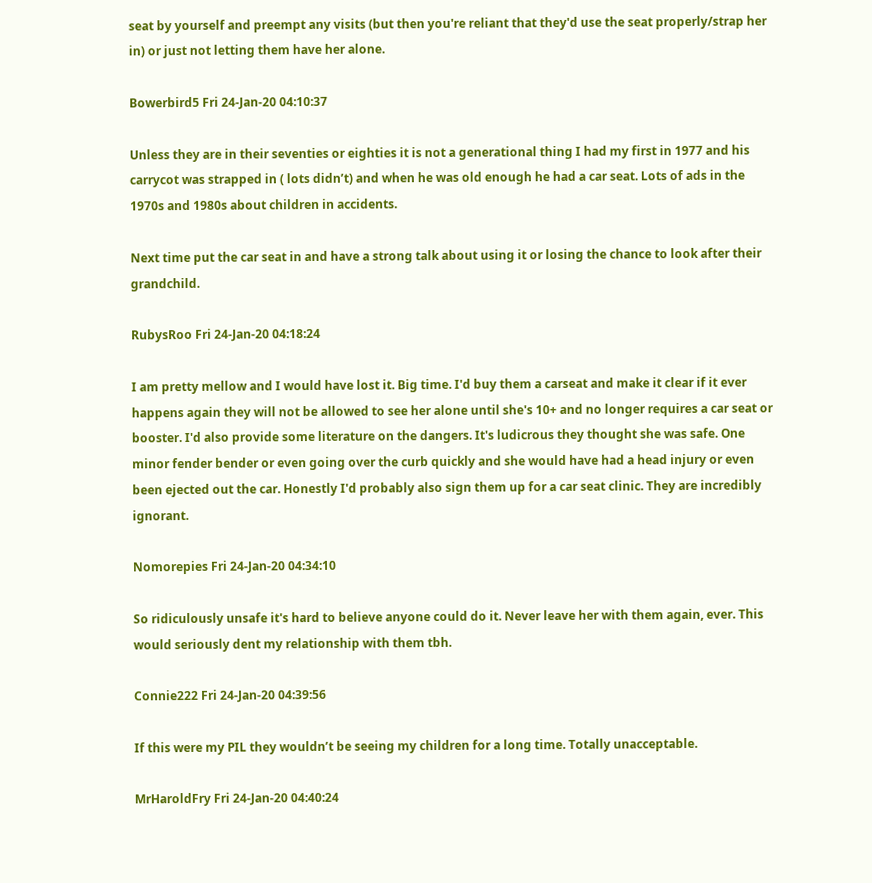seat by yourself and preempt any visits (but then you're reliant that they'd use the seat properly/strap her in) or just not letting them have her alone.

Bowerbird5 Fri 24-Jan-20 04:10:37

Unless they are in their seventies or eighties it is not a generational thing I had my first in 1977 and his carrycot was strapped in ( lots didn’t) and when he was old enough he had a car seat. Lots of ads in the 1970s and 1980s about children in accidents.

Next time put the car seat in and have a strong talk about using it or losing the chance to look after their grandchild.

RubysRoo Fri 24-Jan-20 04:18:24

I am pretty mellow and I would have lost it. Big time. I'd buy them a carseat and make it clear if it ever happens again they will not be allowed to see her alone until she's 10+ and no longer requires a car seat or booster. I'd also provide some literature on the dangers. It's ludicrous they thought she was safe. One minor fender bender or even going over the curb quickly and she would have had a head injury or even been ejected out the car. Honestly I'd probably also sign them up for a car seat clinic. They are incredibly ignorant.

Nomorepies Fri 24-Jan-20 04:34:10

So ridiculously unsafe it's hard to believe anyone could do it. Never leave her with them again, ever. This would seriously dent my relationship with them tbh.

Connie222 Fri 24-Jan-20 04:39:56

If this were my PIL they wouldn’t be seeing my children for a long time. Totally unacceptable.

MrHaroldFry Fri 24-Jan-20 04:40:24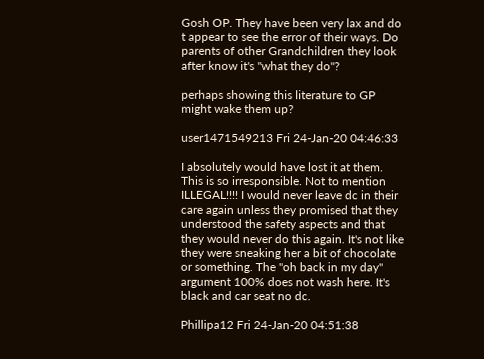Gosh OP. They have been very lax and do t appear to see the error of their ways. Do parents of other Grandchildren they look after know it's "what they do"?

perhaps showing this literature to GP might wake them up?

user1471549213 Fri 24-Jan-20 04:46:33

I absolutely would have lost it at them. This is so irresponsible. Not to mention ILLEGAL!!!! I would never leave dc in their care again unless they promised that they understood the safety aspects and that they would never do this again. It's not like they were sneaking her a bit of chocolate or something. The "oh back in my day" argument 100% does not wash here. It's black and car seat no dc.

Phillipa12 Fri 24-Jan-20 04:51:38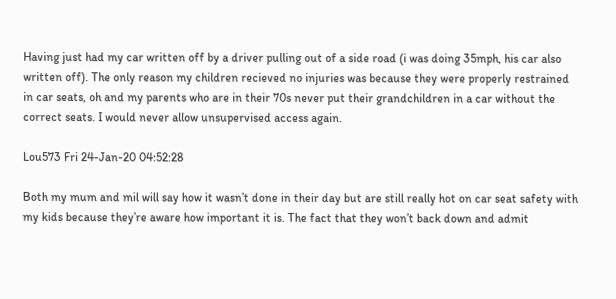Having just had my car written off by a driver pulling out of a side road (i was doing 35mph, his car also written off). The only reason my children recieved no injuries was because they were properly restrained in car seats, oh and my parents who are in their 70s never put their grandchildren in a car without the correct seats. I would never allow unsupervised access again.

Lou573 Fri 24-Jan-20 04:52:28

Both my mum and mil will say how it wasn’t done in their day but are still really hot on car seat safety with my kids because they’re aware how important it is. The fact that they won’t back down and admit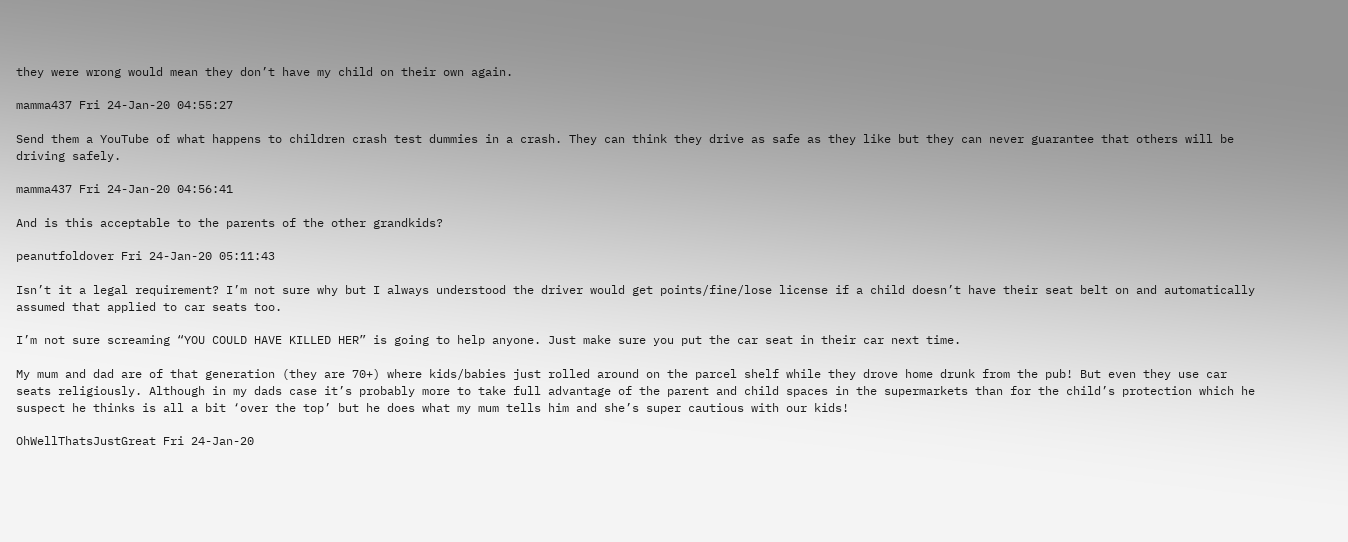they were wrong would mean they don’t have my child on their own again.

mamma437 Fri 24-Jan-20 04:55:27

Send them a YouTube of what happens to children crash test dummies in a crash. They can think they drive as safe as they like but they can never guarantee that others will be driving safely.

mamma437 Fri 24-Jan-20 04:56:41

And is this acceptable to the parents of the other grandkids?

peanutfoldover Fri 24-Jan-20 05:11:43

Isn’t it a legal requirement? I’m not sure why but I always understood the driver would get points/fine/lose license if a child doesn’t have their seat belt on and automatically assumed that applied to car seats too.

I’m not sure screaming “YOU COULD HAVE KILLED HER” is going to help anyone. Just make sure you put the car seat in their car next time.

My mum and dad are of that generation (they are 70+) where kids/babies just rolled around on the parcel shelf while they drove home drunk from the pub! But even they use car seats religiously. Although in my dads case it’s probably more to take full advantage of the parent and child spaces in the supermarkets than for the child’s protection which he suspect he thinks is all a bit ‘over the top’ but he does what my mum tells him and she’s super cautious with our kids!

OhWellThatsJustGreat Fri 24-Jan-20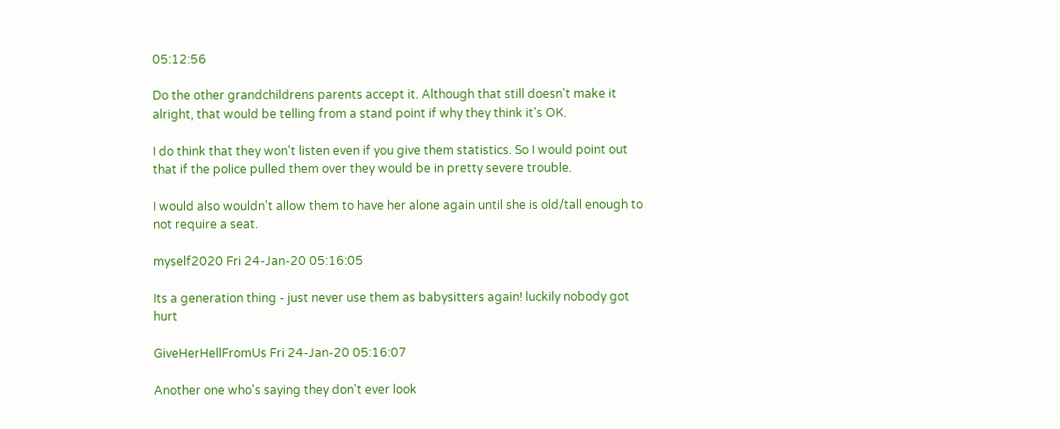05:12:56

Do the other grandchildrens parents accept it. Although that still doesn't make it alright, that would be telling from a stand point if why they think it's OK.

I do think that they won't listen even if you give them statistics. So I would point out that if the police pulled them over they would be in pretty severe trouble.

I would also wouldn't allow them to have her alone again until she is old/tall enough to not require a seat.

myself2020 Fri 24-Jan-20 05:16:05

Its a generation thing - just never use them as babysitters again! luckily nobody got hurt

GiveHerHellFromUs Fri 24-Jan-20 05:16:07

Another one who's saying they don't ever look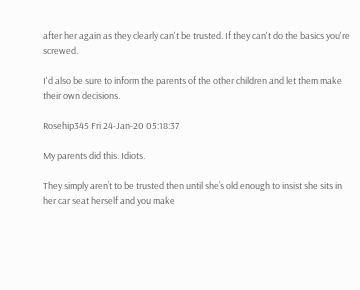after her again as they clearly can't be trusted. If they can't do the basics you're screwed.

I'd also be sure to inform the parents of the other children and let them make their own decisions.

Rosehip345 Fri 24-Jan-20 05:18:37

My parents did this. Idiots.

They simply aren’t to be trusted then until she’s old enough to insist she sits in her car seat herself and you make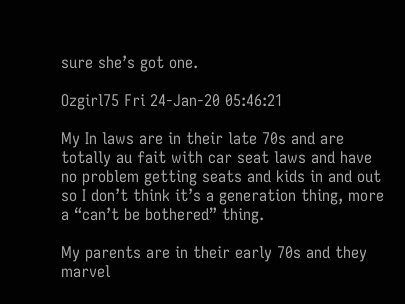sure she’s got one.

Ozgirl75 Fri 24-Jan-20 05:46:21

My In laws are in their late 70s and are totally au fait with car seat laws and have no problem getting seats and kids in and out so I don’t think it’s a generation thing, more a “can’t be bothered” thing.

My parents are in their early 70s and they marvel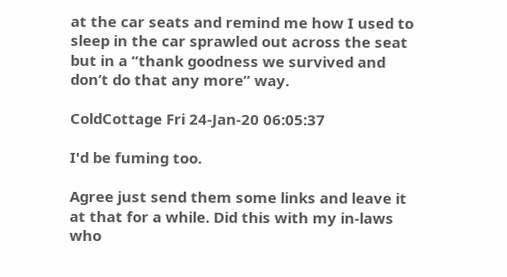at the car seats and remind me how I used to sleep in the car sprawled out across the seat but in a “thank goodness we survived and don’t do that any more” way.

ColdCottage Fri 24-Jan-20 06:05:37

I'd be fuming too.

Agree just send them some links and leave it at that for a while. Did this with my in-laws who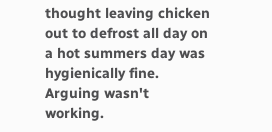thought leaving chicken out to defrost all day on a hot summers day was hygienically fine. Arguing wasn't working.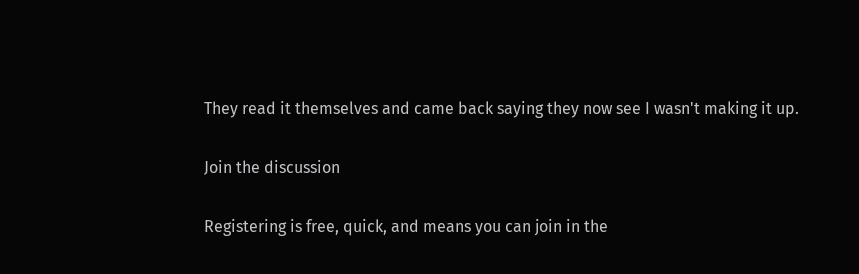They read it themselves and came back saying they now see I wasn't making it up.

Join the discussion

Registering is free, quick, and means you can join in the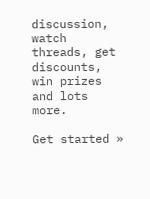discussion, watch threads, get discounts, win prizes and lots more.

Get started »